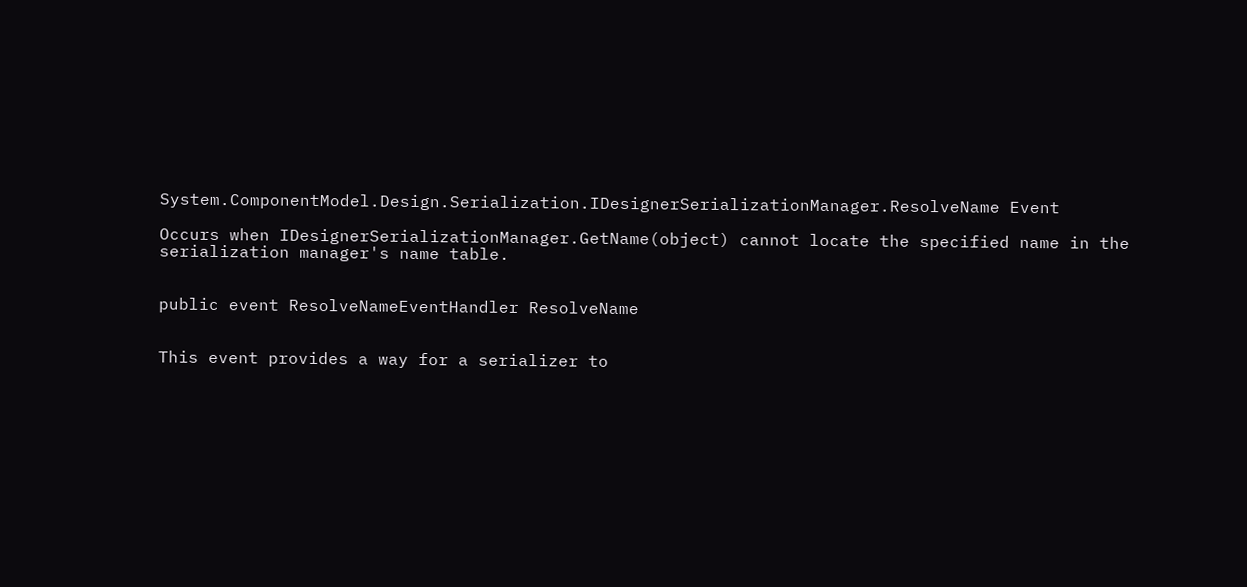System.ComponentModel.Design.Serialization.IDesignerSerializationManager.ResolveName Event

Occurs when IDesignerSerializationManager.GetName(object) cannot locate the specified name in the serialization manager's name table.


public event ResolveNameEventHandler ResolveName


This event provides a way for a serializer to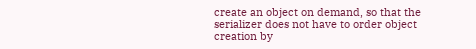create an object on demand, so that the serializer does not have to order object creation by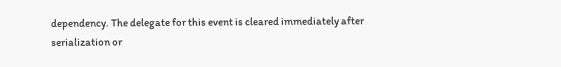dependency. The delegate for this event is cleared immediately after serialization or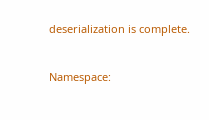deserialization is complete.


Namespace: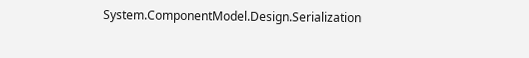System.ComponentModel.Design.Serialization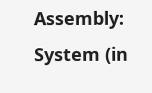Assembly: System (in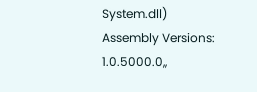System.dll)
Assembly Versions: 1.0.5000.0,,